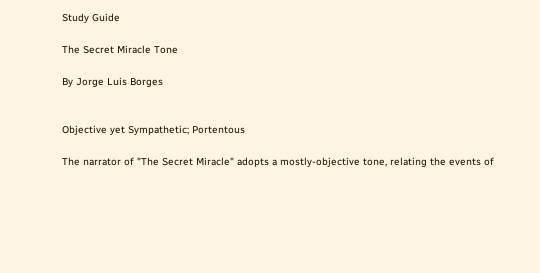Study Guide

The Secret Miracle Tone

By Jorge Luis Borges


Objective yet Sympathetic; Portentous

The narrator of "The Secret Miracle" adopts a mostly-objective tone, relating the events of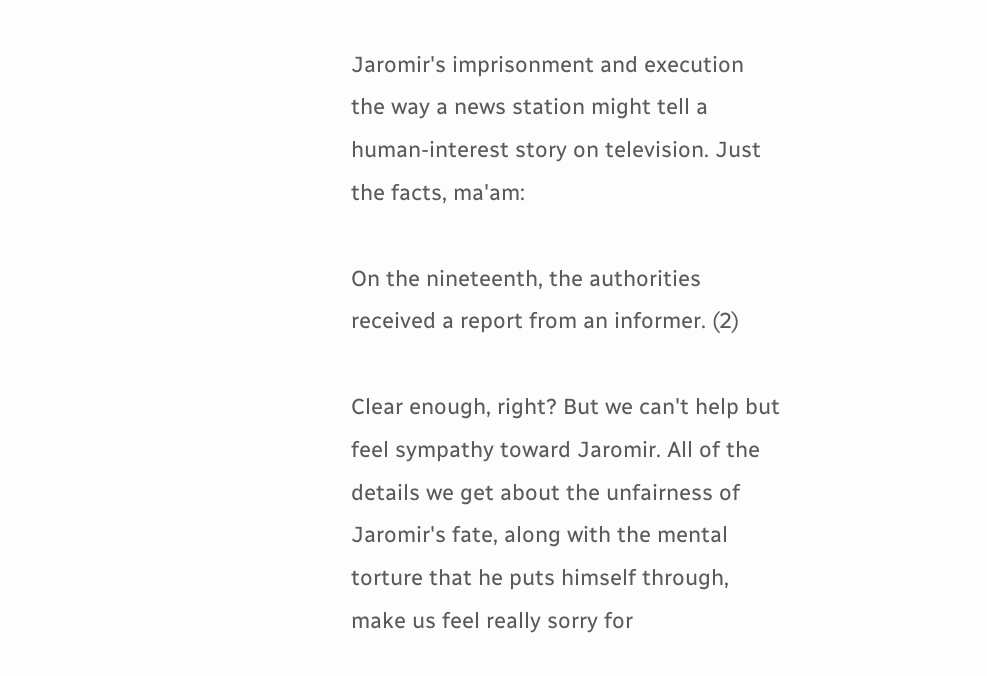Jaromir's imprisonment and execution the way a news station might tell a human-interest story on television. Just the facts, ma'am:

On the nineteenth, the authorities received a report from an informer. (2)

Clear enough, right? But we can't help but feel sympathy toward Jaromir. All of the details we get about the unfairness of Jaromir's fate, along with the mental torture that he puts himself through, make us feel really sorry for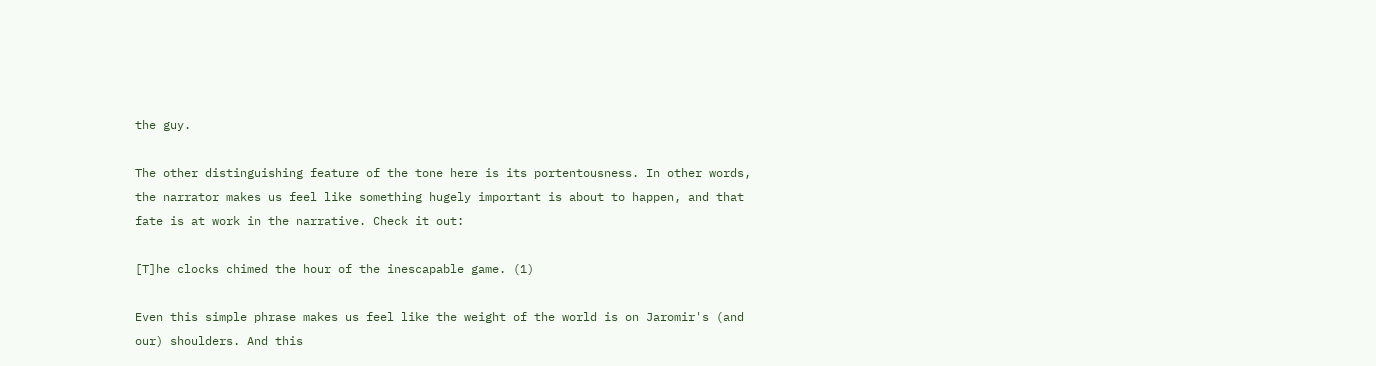the guy.

The other distinguishing feature of the tone here is its portentousness. In other words, the narrator makes us feel like something hugely important is about to happen, and that fate is at work in the narrative. Check it out:

[T]he clocks chimed the hour of the inescapable game. (1)

Even this simple phrase makes us feel like the weight of the world is on Jaromir's (and our) shoulders. And this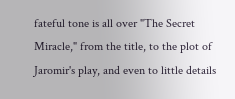fateful tone is all over "The Secret Miracle," from the title, to the plot of Jaromir's play, and even to little details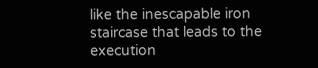like the inescapable iron staircase that leads to the execution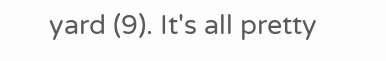yard (9). It's all pretty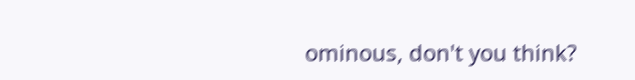ominous, don't you think?